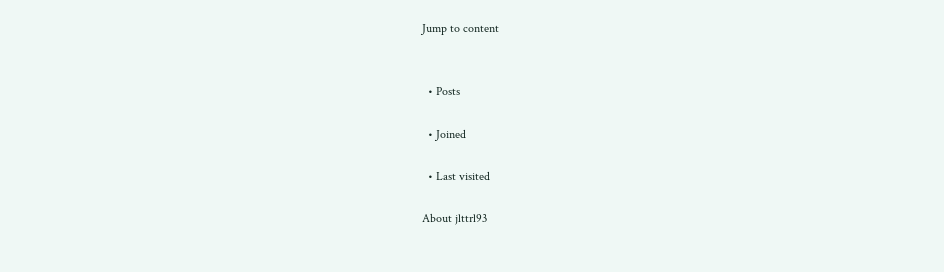Jump to content


  • Posts

  • Joined

  • Last visited

About jlttrl93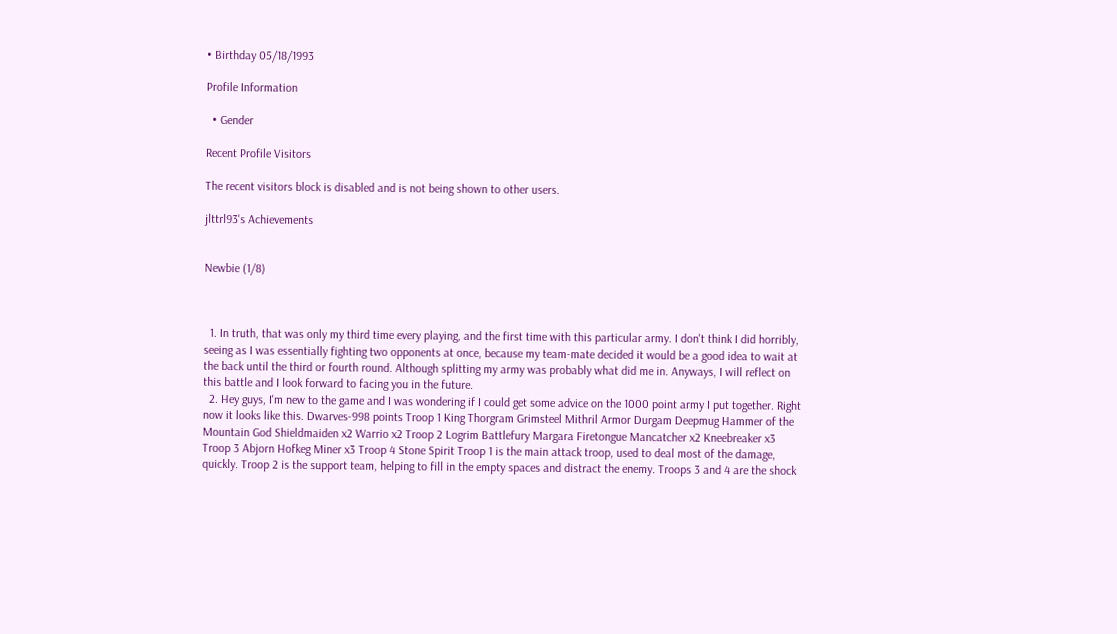• Birthday 05/18/1993

Profile Information

  • Gender

Recent Profile Visitors

The recent visitors block is disabled and is not being shown to other users.

jlttrl93's Achievements


Newbie (1/8)



  1. In truth, that was only my third time every playing, and the first time with this particular army. I don't think I did horribly, seeing as I was essentially fighting two opponents at once, because my team-mate decided it would be a good idea to wait at the back until the third or fourth round. Although splitting my army was probably what did me in. Anyways, I will reflect on this battle and I look forward to facing you in the future.
  2. Hey guys, I'm new to the game and I was wondering if I could get some advice on the 1000 point army I put together. Right now it looks like this. Dwarves-998 points Troop 1 King Thorgram Grimsteel Mithril Armor Durgam Deepmug Hammer of the Mountain God Shieldmaiden x2 Warrio x2 Troop 2 Logrim Battlefury Margara Firetongue Mancatcher x2 Kneebreaker x3 Troop 3 Abjorn Hofkeg Miner x3 Troop 4 Stone Spirit Troop 1 is the main attack troop, used to deal most of the damage, quickly. Troop 2 is the support team, helping to fill in the empty spaces and distract the enemy. Troops 3 and 4 are the shock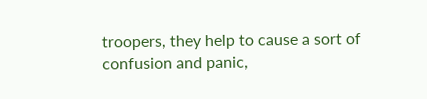troopers, they help to cause a sort of confusion and panic,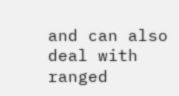and can also deal with ranged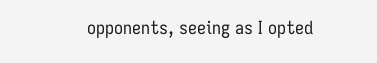opponents, seeing as I opted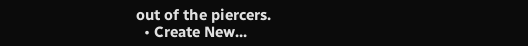out of the piercers.
  • Create New...